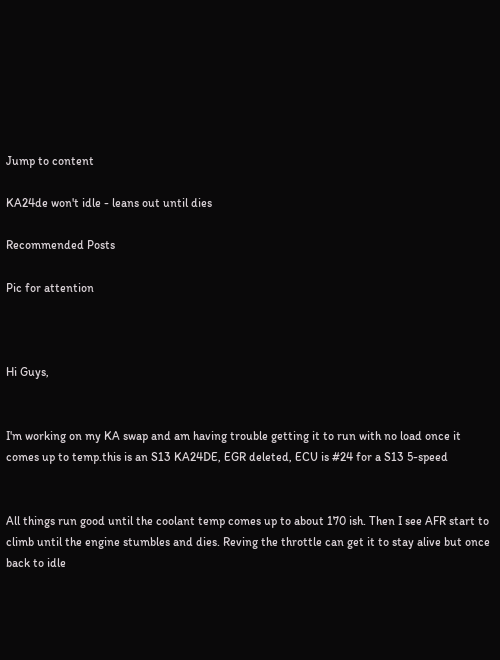Jump to content

KA24de won't idle - leans out until dies

Recommended Posts

Pic for attention



Hi Guys,


I'm working on my KA swap and am having trouble getting it to run with no load once it comes up to temp.this is an S13 KA24DE, EGR deleted, ECU is #24 for a S13 5-speed


All things run good until the coolant temp comes up to about 170 ish. Then I see AFR start to climb until the engine stumbles and dies. Reving the throttle can get it to stay alive but once back to idle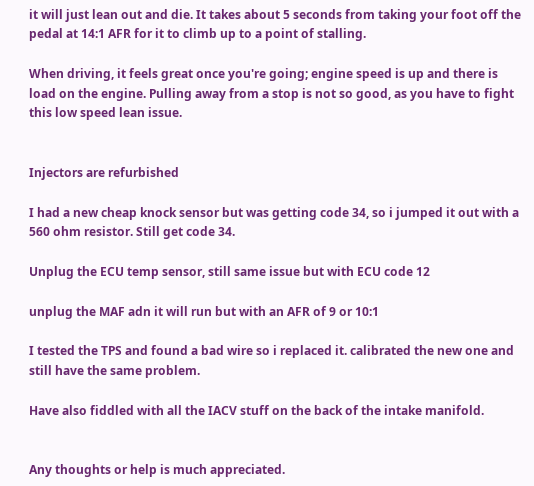it will just lean out and die. It takes about 5 seconds from taking your foot off the pedal at 14:1 AFR for it to climb up to a point of stalling.

When driving, it feels great once you're going; engine speed is up and there is load on the engine. Pulling away from a stop is not so good, as you have to fight this low speed lean issue.


Injectors are refurbished

I had a new cheap knock sensor but was getting code 34, so i jumped it out with a 560 ohm resistor. Still get code 34.

Unplug the ECU temp sensor, still same issue but with ECU code 12

unplug the MAF adn it will run but with an AFR of 9 or 10:1

I tested the TPS and found a bad wire so i replaced it. calibrated the new one and still have the same problem.

Have also fiddled with all the IACV stuff on the back of the intake manifold.


Any thoughts or help is much appreciated.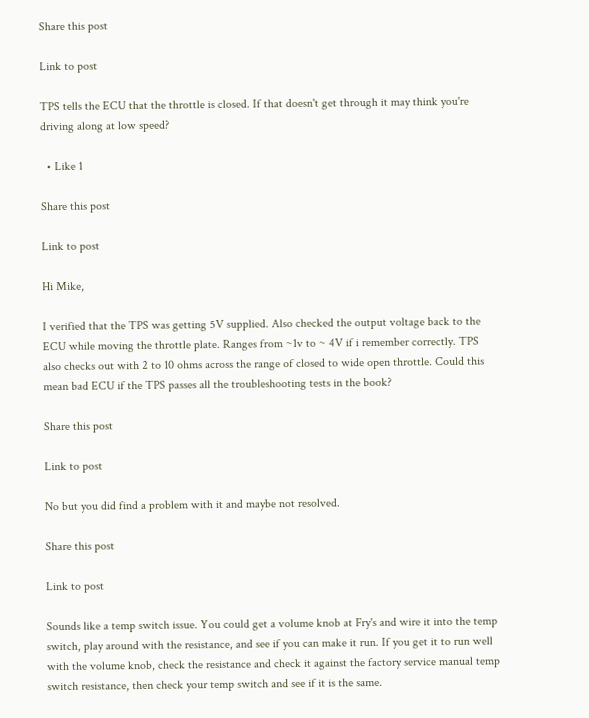Share this post

Link to post

TPS tells the ECU that the throttle is closed. If that doesn't get through it may think you're driving along at low speed?

  • Like 1

Share this post

Link to post

Hi Mike,

I verified that the TPS was getting 5V supplied. Also checked the output voltage back to the ECU while moving the throttle plate. Ranges from ~1v to ~ 4V if i remember correctly. TPS also checks out with 2 to 10 ohms across the range of closed to wide open throttle. Could this mean bad ECU if the TPS passes all the troubleshooting tests in the book?

Share this post

Link to post

No but you did find a problem with it and maybe not resolved.

Share this post

Link to post

Sounds like a temp switch issue. You could get a volume knob at Fry's and wire it into the temp switch, play around with the resistance, and see if you can make it run. If you get it to run well with the volume knob, check the resistance and check it against the factory service manual temp switch resistance, then check your temp switch and see if it is the same.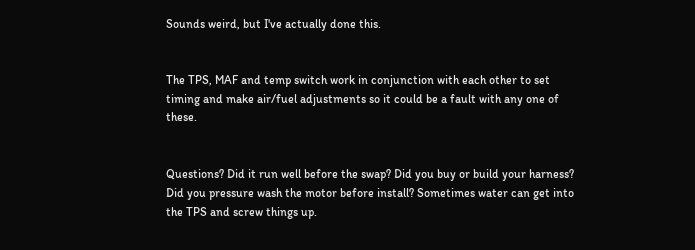Sounds weird, but I've actually done this.


The TPS, MAF and temp switch work in conjunction with each other to set timing and make air/fuel adjustments so it could be a fault with any one of these.


Questions? Did it run well before the swap? Did you buy or build your harness? Did you pressure wash the motor before install? Sometimes water can get into the TPS and screw things up.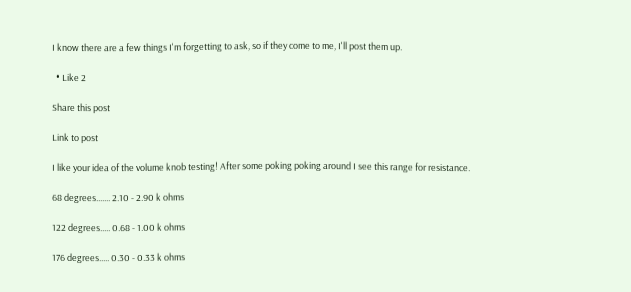I know there are a few things I'm forgetting to ask, so if they come to me, I'll post them up.

  • Like 2

Share this post

Link to post

I like your idea of the volume knob testing! After some poking poking around I see this range for resistance.

68 degrees....... 2.10 - 2.90 k ohms

122 degrees..... 0.68 - 1.00 k ohms

176 degrees..... 0.30 - 0.33 k ohms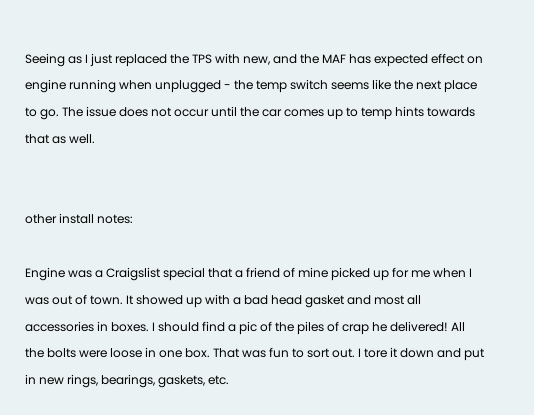Seeing as I just replaced the TPS with new, and the MAF has expected effect on engine running when unplugged - the temp switch seems like the next place to go. The issue does not occur until the car comes up to temp hints towards that as well.


other install notes:

Engine was a Craigslist special that a friend of mine picked up for me when I was out of town. It showed up with a bad head gasket and most all accessories in boxes. I should find a pic of the piles of crap he delivered! All the bolts were loose in one box. That was fun to sort out. I tore it down and put in new rings, bearings, gaskets, etc.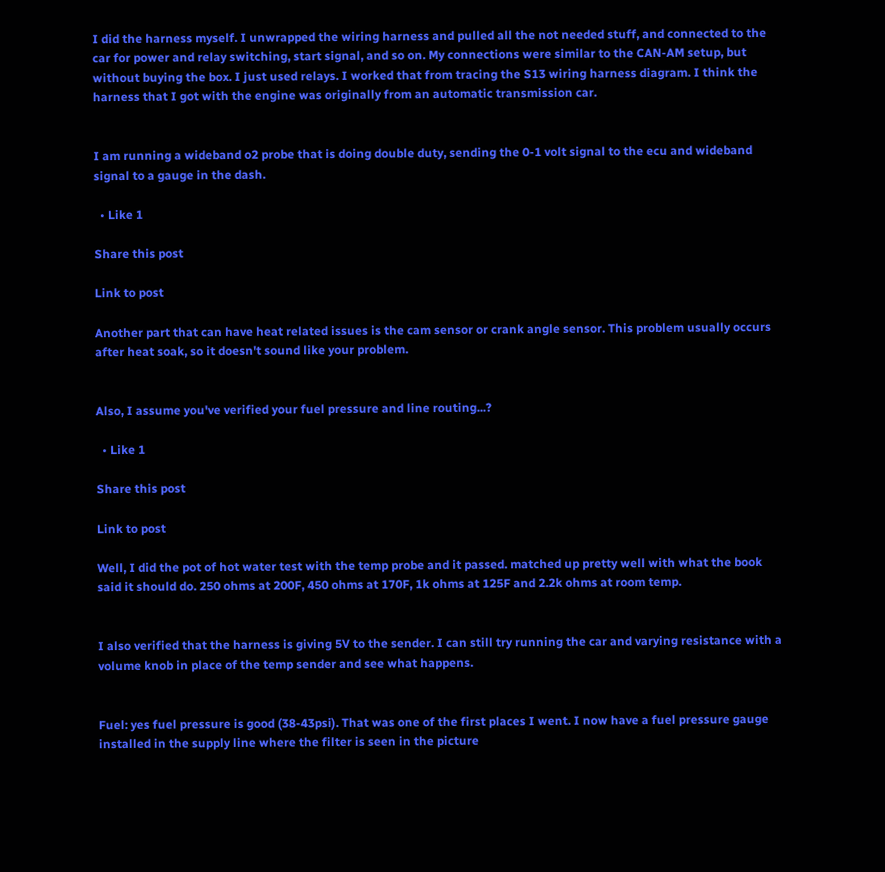I did the harness myself. I unwrapped the wiring harness and pulled all the not needed stuff, and connected to the car for power and relay switching, start signal, and so on. My connections were similar to the CAN-AM setup, but without buying the box. I just used relays. I worked that from tracing the S13 wiring harness diagram. I think the harness that I got with the engine was originally from an automatic transmission car.


I am running a wideband o2 probe that is doing double duty, sending the 0-1 volt signal to the ecu and wideband signal to a gauge in the dash.

  • Like 1

Share this post

Link to post

Another part that can have heat related issues is the cam sensor or crank angle sensor. This problem usually occurs after heat soak, so it doesn't sound like your problem.


Also, I assume you've verified your fuel pressure and line routing...?

  • Like 1

Share this post

Link to post

Well, I did the pot of hot water test with the temp probe and it passed. matched up pretty well with what the book said it should do. 250 ohms at 200F, 450 ohms at 170F, 1k ohms at 125F and 2.2k ohms at room temp.


I also verified that the harness is giving 5V to the sender. I can still try running the car and varying resistance with a volume knob in place of the temp sender and see what happens.


Fuel: yes fuel pressure is good (38-43psi). That was one of the first places I went. I now have a fuel pressure gauge installed in the supply line where the filter is seen in the picture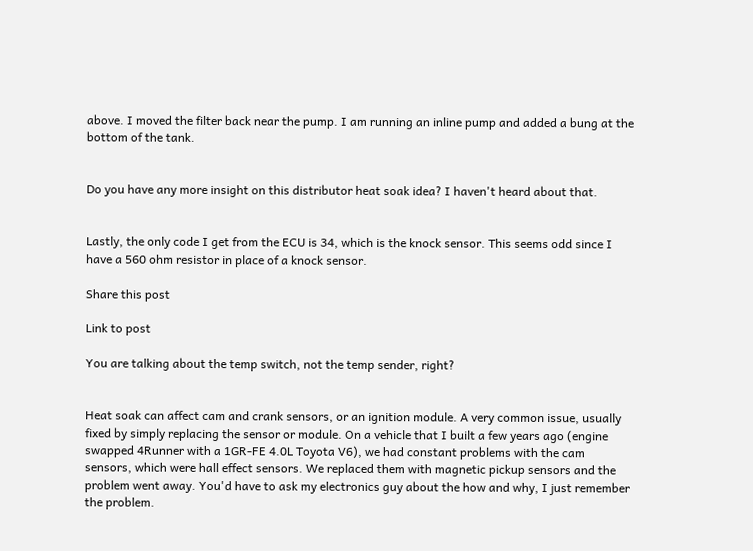above. I moved the filter back near the pump. I am running an inline pump and added a bung at the bottom of the tank.


Do you have any more insight on this distributor heat soak idea? I haven't heard about that.


Lastly, the only code I get from the ECU is 34, which is the knock sensor. This seems odd since I have a 560 ohm resistor in place of a knock sensor.

Share this post

Link to post

You are talking about the temp switch, not the temp sender, right?


Heat soak can affect cam and crank sensors, or an ignition module. A very common issue, usually fixed by simply replacing the sensor or module. On a vehicle that I built a few years ago (engine swapped 4Runner with a 1GR-FE 4.0L Toyota V6), we had constant problems with the cam sensors, which were hall effect sensors. We replaced them with magnetic pickup sensors and the problem went away. You'd have to ask my electronics guy about the how and why, I just remember the problem.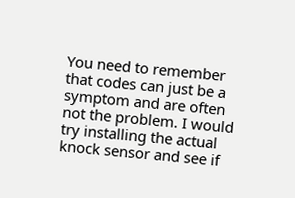You need to remember that codes can just be a symptom and are often not the problem. I would try installing the actual knock sensor and see if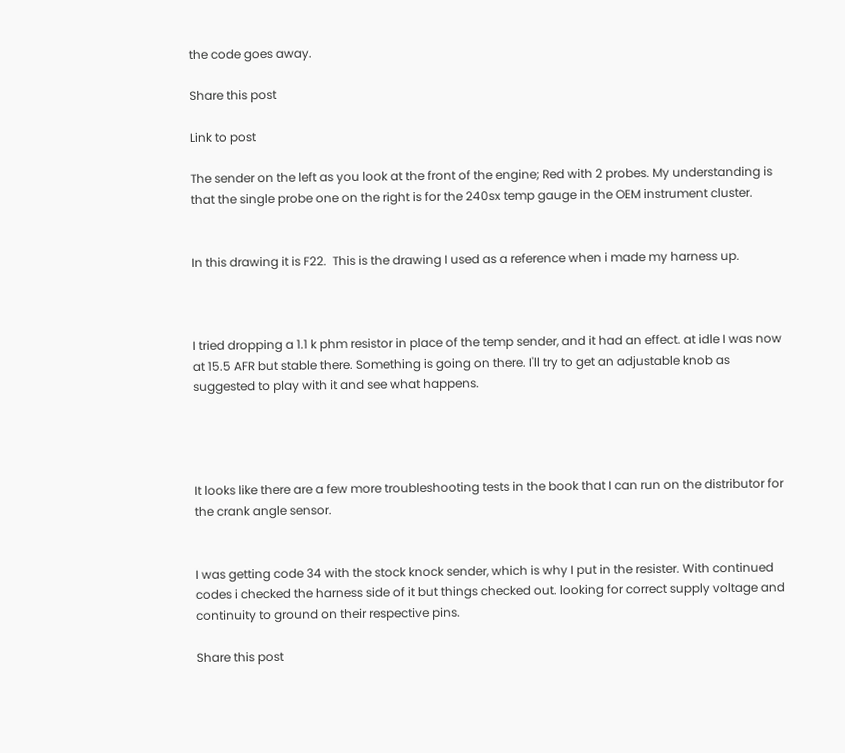the code goes away.

Share this post

Link to post

The sender on the left as you look at the front of the engine; Red with 2 probes. My understanding is that the single probe one on the right is for the 240sx temp gauge in the OEM instrument cluster.


In this drawing it is F22.  This is the drawing I used as a reference when i made my harness up.



I tried dropping a 1.1 k phm resistor in place of the temp sender, and it had an effect. at idle I was now at 15.5 AFR but stable there. Something is going on there. I'll try to get an adjustable knob as suggested to play with it and see what happens.




It looks like there are a few more troubleshooting tests in the book that I can run on the distributor for the crank angle sensor.


I was getting code 34 with the stock knock sender, which is why I put in the resister. With continued codes i checked the harness side of it but things checked out. looking for correct supply voltage and continuity to ground on their respective pins.

Share this post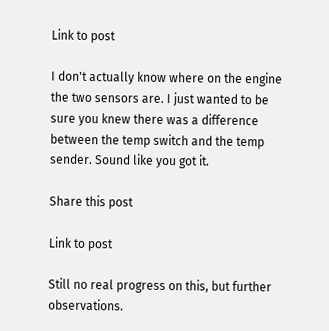Link to post

I don't actually know where on the engine the two sensors are. I just wanted to be sure you knew there was a difference between the temp switch and the temp sender. Sound like you got it.

Share this post

Link to post

Still no real progress on this, but further observations.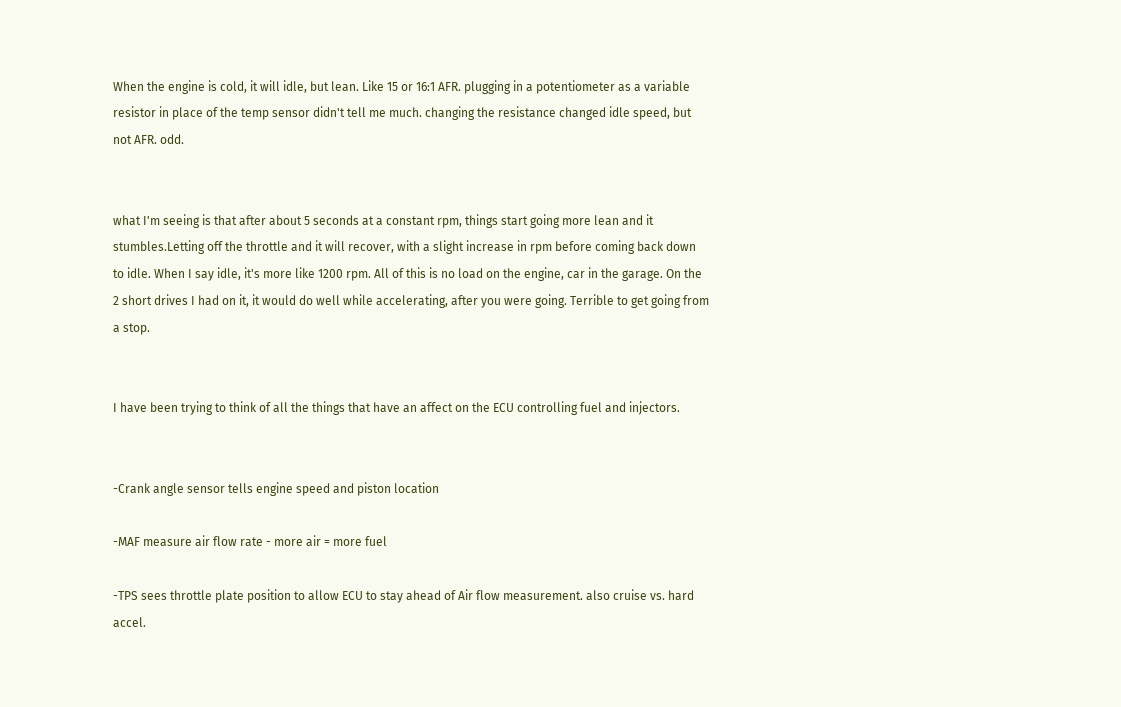When the engine is cold, it will idle, but lean. Like 15 or 16:1 AFR. plugging in a potentiometer as a variable resistor in place of the temp sensor didn't tell me much. changing the resistance changed idle speed, but not AFR. odd.


what I'm seeing is that after about 5 seconds at a constant rpm, things start going more lean and it stumbles.Letting off the throttle and it will recover, with a slight increase in rpm before coming back down to idle. When I say idle, it's more like 1200 rpm. All of this is no load on the engine, car in the garage. On the 2 short drives I had on it, it would do well while accelerating, after you were going. Terrible to get going from a stop.


I have been trying to think of all the things that have an affect on the ECU controlling fuel and injectors.


-Crank angle sensor tells engine speed and piston location

-MAF measure air flow rate - more air = more fuel

-TPS sees throttle plate position to allow ECU to stay ahead of Air flow measurement. also cruise vs. hard accel.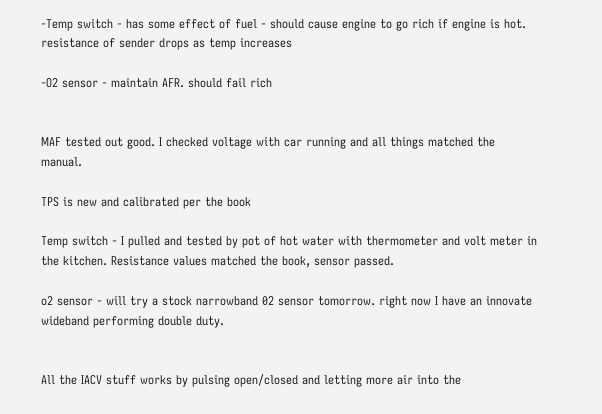-Temp switch - has some effect of fuel - should cause engine to go rich if engine is hot. resistance of sender drops as temp increases

-O2 sensor - maintain AFR. should fail rich


MAF tested out good. I checked voltage with car running and all things matched the manual.

TPS is new and calibrated per the book

Temp switch - I pulled and tested by pot of hot water with thermometer and volt meter in the kitchen. Resistance values matched the book, sensor passed.

o2 sensor - will try a stock narrowband 02 sensor tomorrow. right now I have an innovate wideband performing double duty.


All the IACV stuff works by pulsing open/closed and letting more air into the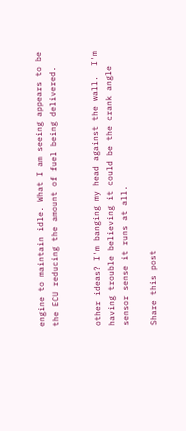engine to maintain idle. What I am seeing appears to be the ECU reducing the amount of fuel being delivered.


other ideas? I'm banging my head against the wall.  I'm having trouble believing it could be the crank angle sensor sense it runs at all.

Share this post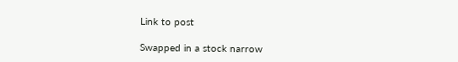Link to post

Swapped in a stock narrow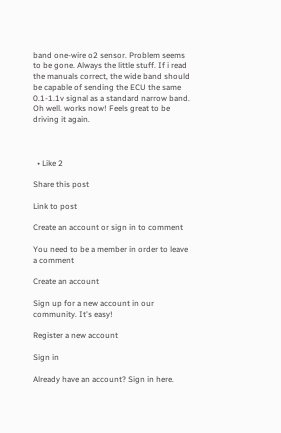band one-wire o2 sensor. Problem seems to be gone. Always the little stuff. If i read the manuals correct, the wide band should be capable of sending the ECU the same 0.1-1.1v signal as a standard narrow band. Oh well. works now! Feels great to be driving it again.



  • Like 2

Share this post

Link to post

Create an account or sign in to comment

You need to be a member in order to leave a comment

Create an account

Sign up for a new account in our community. It's easy!

Register a new account

Sign in

Already have an account? Sign in here.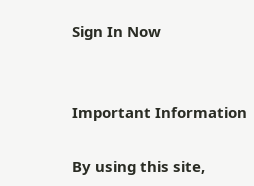Sign In Now


Important Information

By using this site,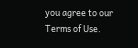you agree to our Terms of Use.